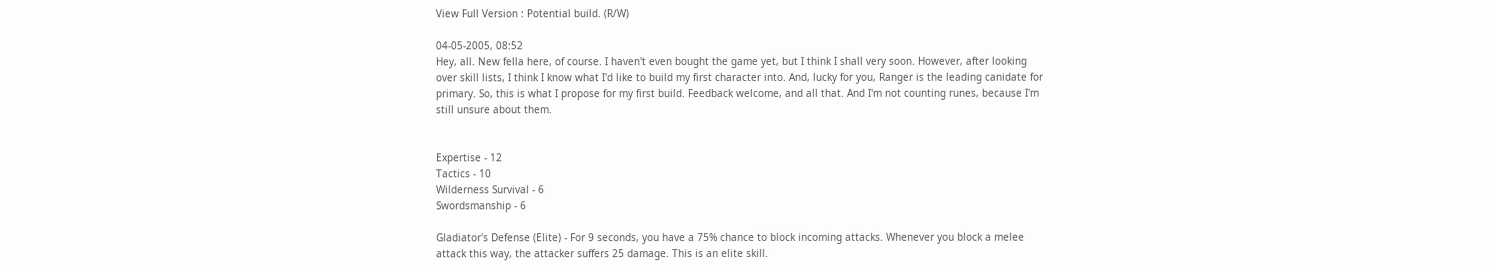View Full Version : Potential build. (R/W)

04-05-2005, 08:52
Hey, all. New fella here, of course. I haven't even bought the game yet, but I think I shall very soon. However, after looking over skill lists, I think I know what I'd like to build my first character into. And, lucky for you, Ranger is the leading canidate for primary. So, this is what I propose for my first build. Feedback welcome, and all that. And I'm not counting runes, because I'm still unsure about them.


Expertise - 12
Tactics - 10
Wilderness Survival - 6
Swordsmanship - 6

Gladiator's Defense (Elite) - For 9 seconds, you have a 75% chance to block incoming attacks. Whenever you block a melee attack this way, the attacker suffers 25 damage. This is an elite skill.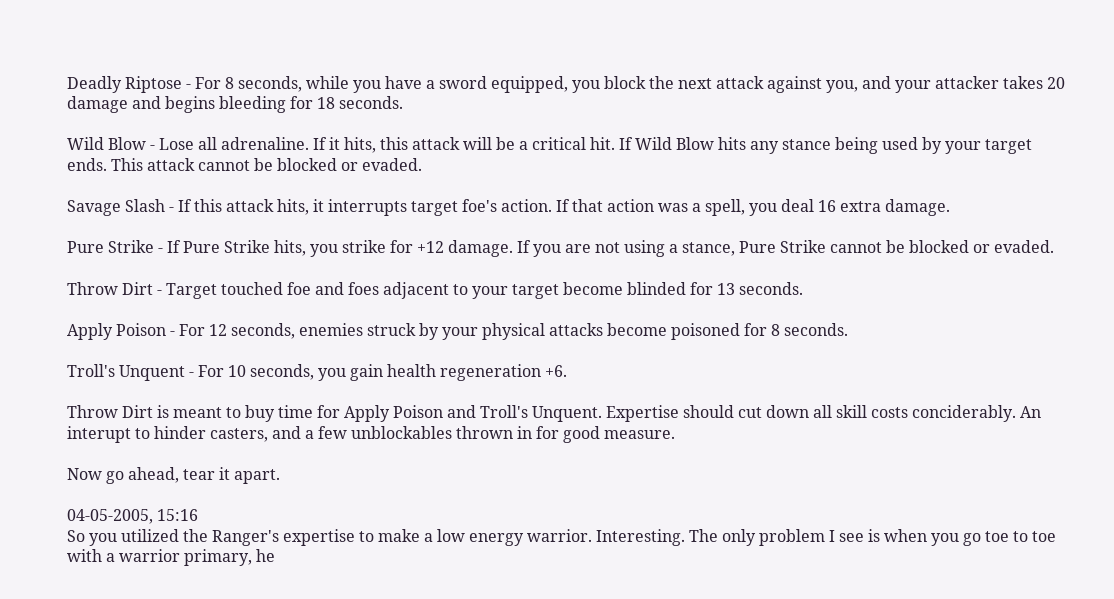Deadly Riptose - For 8 seconds, while you have a sword equipped, you block the next attack against you, and your attacker takes 20 damage and begins bleeding for 18 seconds.

Wild Blow - Lose all adrenaline. If it hits, this attack will be a critical hit. If Wild Blow hits any stance being used by your target ends. This attack cannot be blocked or evaded.

Savage Slash - If this attack hits, it interrupts target foe's action. If that action was a spell, you deal 16 extra damage.

Pure Strike - If Pure Strike hits, you strike for +12 damage. If you are not using a stance, Pure Strike cannot be blocked or evaded.

Throw Dirt - Target touched foe and foes adjacent to your target become blinded for 13 seconds.

Apply Poison - For 12 seconds, enemies struck by your physical attacks become poisoned for 8 seconds.

Troll's Unquent - For 10 seconds, you gain health regeneration +6.

Throw Dirt is meant to buy time for Apply Poison and Troll's Unquent. Expertise should cut down all skill costs conciderably. An interupt to hinder casters, and a few unblockables thrown in for good measure.

Now go ahead, tear it apart.

04-05-2005, 15:16
So you utilized the Ranger's expertise to make a low energy warrior. Interesting. The only problem I see is when you go toe to toe with a warrior primary, he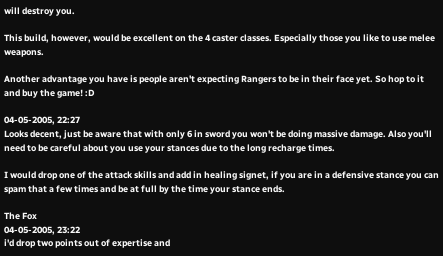will destroy you.

This build, however, would be excellent on the 4 caster classes. Especially those you like to use melee weapons.

Another advantage you have is people aren't expecting Rangers to be in their face yet. So hop to it and buy the game! :D

04-05-2005, 22:27
Looks decent, just be aware that with only 6 in sword you won't be doing massive damage. Also you'll need to be careful about you use your stances due to the long recharge times.

I would drop one of the attack skills and add in healing signet, if you are in a defensive stance you can spam that a few times and be at full by the time your stance ends.

The Fox
04-05-2005, 23:22
i'd drop two points out of expertise and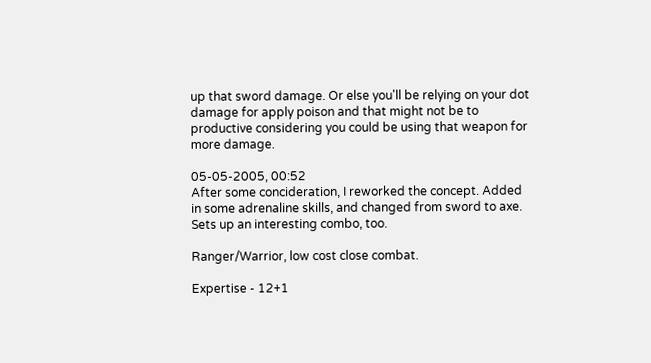up that sword damage. Or else you'll be relying on your dot damage for apply poison and that might not be to productive considering you could be using that weapon for more damage.

05-05-2005, 00:52
After some concideration, I reworked the concept. Added in some adrenaline skills, and changed from sword to axe. Sets up an interesting combo, too.

Ranger/Warrior, low cost close combat.

Expertise - 12+1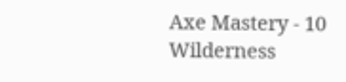Axe Mastery - 10
Wilderness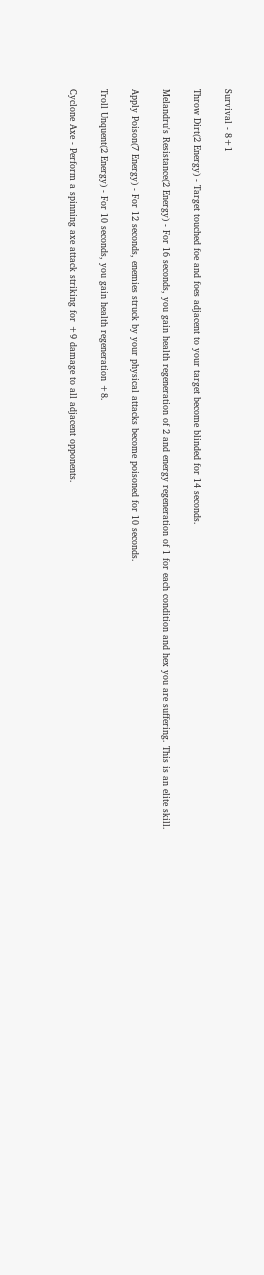Survival - 8+1

Throw Dirt(2 Energy) - Target touched foe and foes adjacent to your target become blinded for 14 seconds.

Melandru's Resistance(2 Energy) - For 16 seconds, you gain health regeneration of 2 and energy regeneration of 1 for each condition and hex you are suffering. This is an elite skill.

Apply Poison(7 Energy) - For 12 seconds, enemies struck by your physical attacks become poisoned for 10 seconds.

Troll Unquent(2 Energy) - For 10 seconds, you gain health regeneration +8.

Cyclone Axe - Perform a spinning axe attack striking for +9 damage to all adjacent opponents.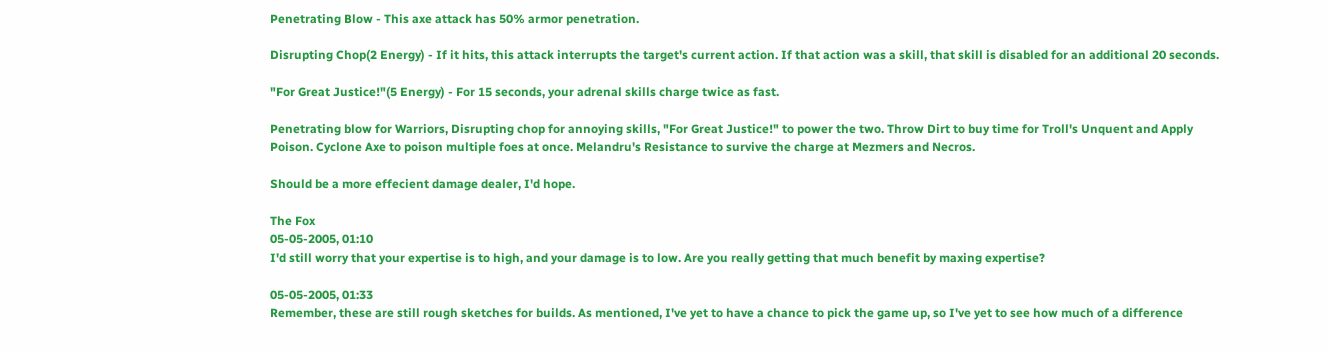Penetrating Blow - This axe attack has 50% armor penetration.

Disrupting Chop(2 Energy) - If it hits, this attack interrupts the target's current action. If that action was a skill, that skill is disabled for an additional 20 seconds.

"For Great Justice!"(5 Energy) - For 15 seconds, your adrenal skills charge twice as fast.

Penetrating blow for Warriors, Disrupting chop for annoying skills, "For Great Justice!" to power the two. Throw Dirt to buy time for Troll's Unquent and Apply Poison. Cyclone Axe to poison multiple foes at once. Melandru's Resistance to survive the charge at Mezmers and Necros.

Should be a more effecient damage dealer, I'd hope.

The Fox
05-05-2005, 01:10
I'd still worry that your expertise is to high, and your damage is to low. Are you really getting that much benefit by maxing expertise?

05-05-2005, 01:33
Remember, these are still rough sketches for builds. As mentioned, I've yet to have a chance to pick the game up, so I've yet to see how much of a difference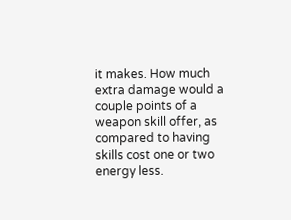it makes. How much extra damage would a couple points of a weapon skill offer, as compared to having skills cost one or two energy less.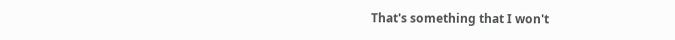That's something that I won't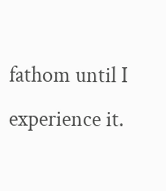fathom until I experience it.